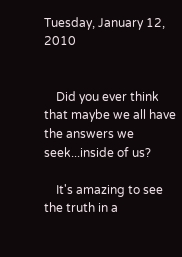Tuesday, January 12, 2010


    Did you ever think that maybe we all have the answers we seek...inside of us?

    It's amazing to see the truth in a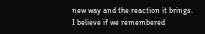new way and the reaction it brings.
I believe if we remembered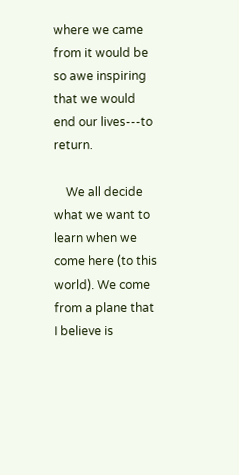where we came from it would be so awe inspiring that we would end our lives---to return.

    We all decide what we want to learn when we come here (to this world). We come from a plane that I believe is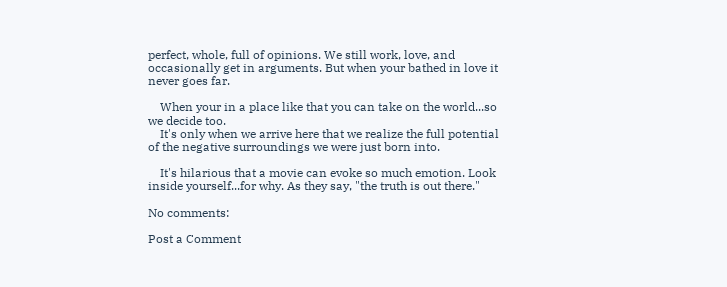perfect, whole, full of opinions. We still work, love, and occasionally get in arguments. But when your bathed in love it never goes far.

    When your in a place like that you can take on the world...so we decide too.
    It's only when we arrive here that we realize the full potential of the negative surroundings we were just born into.

    It's hilarious that a movie can evoke so much emotion. Look inside yourself...for why. As they say, "the truth is out there."

No comments:

Post a Comment